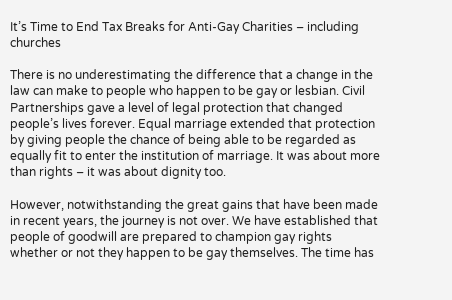It’s Time to End Tax Breaks for Anti-Gay Charities – including churches

There is no underestimating the difference that a change in the law can make to people who happen to be gay or lesbian. Civil Partnerships gave a level of legal protection that changed people’s lives forever. Equal marriage extended that protection by giving people the chance of being able to be regarded as equally fit to enter the institution of marriage. It was about more than rights – it was about dignity too.

However, notwithstanding the great gains that have been made in recent years, the journey is not over. We have established that people of goodwill are prepared to champion gay rights whether or not they happen to be gay themselves. The time has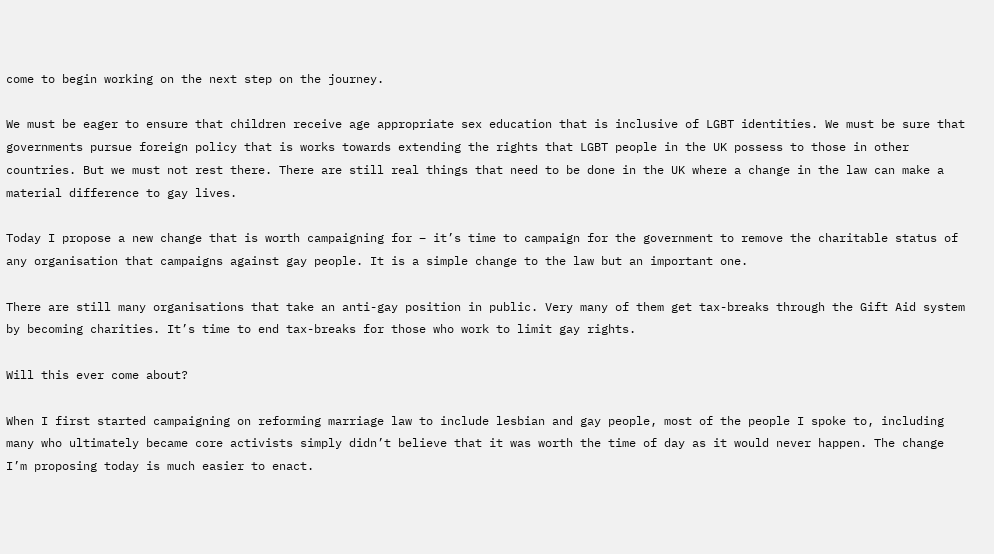come to begin working on the next step on the journey.

We must be eager to ensure that children receive age appropriate sex education that is inclusive of LGBT identities. We must be sure that governments pursue foreign policy that is works towards extending the rights that LGBT people in the UK possess to those in other countries. But we must not rest there. There are still real things that need to be done in the UK where a change in the law can make a material difference to gay lives.

Today I propose a new change that is worth campaigning for – it’s time to campaign for the government to remove the charitable status of any organisation that campaigns against gay people. It is a simple change to the law but an important one.

There are still many organisations that take an anti-gay position in public. Very many of them get tax-breaks through the Gift Aid system by becoming charities. It’s time to end tax-breaks for those who work to limit gay rights.

Will this ever come about?

When I first started campaigning on reforming marriage law to include lesbian and gay people, most of the people I spoke to, including many who ultimately became core activists simply didn’t believe that it was worth the time of day as it would never happen. The change I’m proposing today is much easier to enact.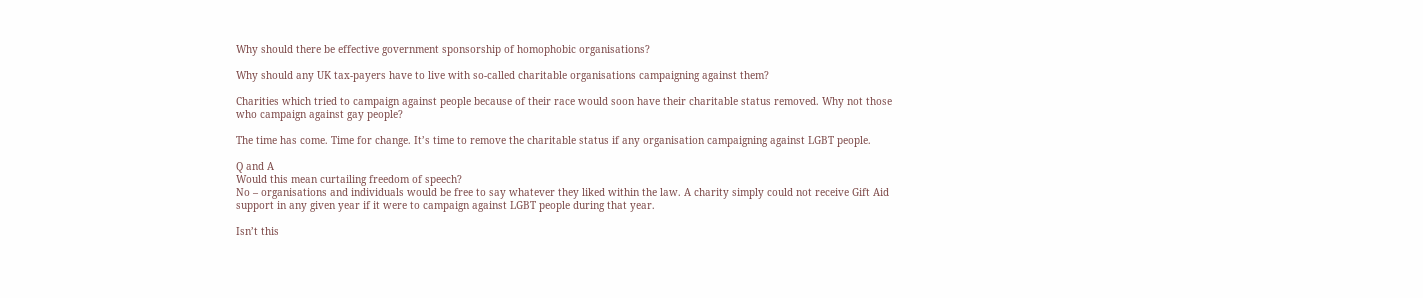Why should there be effective government sponsorship of homophobic organisations?

Why should any UK tax-payers have to live with so-called charitable organisations campaigning against them?

Charities which tried to campaign against people because of their race would soon have their charitable status removed. Why not those who campaign against gay people?

The time has come. Time for change. It’s time to remove the charitable status if any organisation campaigning against LGBT people.

Q and A
Would this mean curtailing freedom of speech?
No – organisations and individuals would be free to say whatever they liked within the law. A charity simply could not receive Gift Aid support in any given year if it were to campaign against LGBT people during that year.

Isn’t this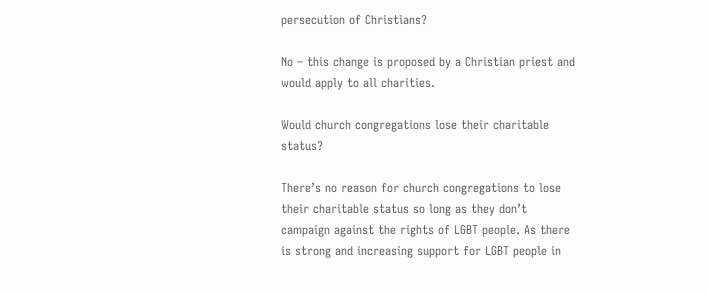persecution of Christians?

No – this change is proposed by a Christian priest and would apply to all charities.

Would church congregations lose their charitable status?

There’s no reason for church congregations to lose their charitable status so long as they don’t campaign against the rights of LGBT people. As there is strong and increasing support for LGBT people in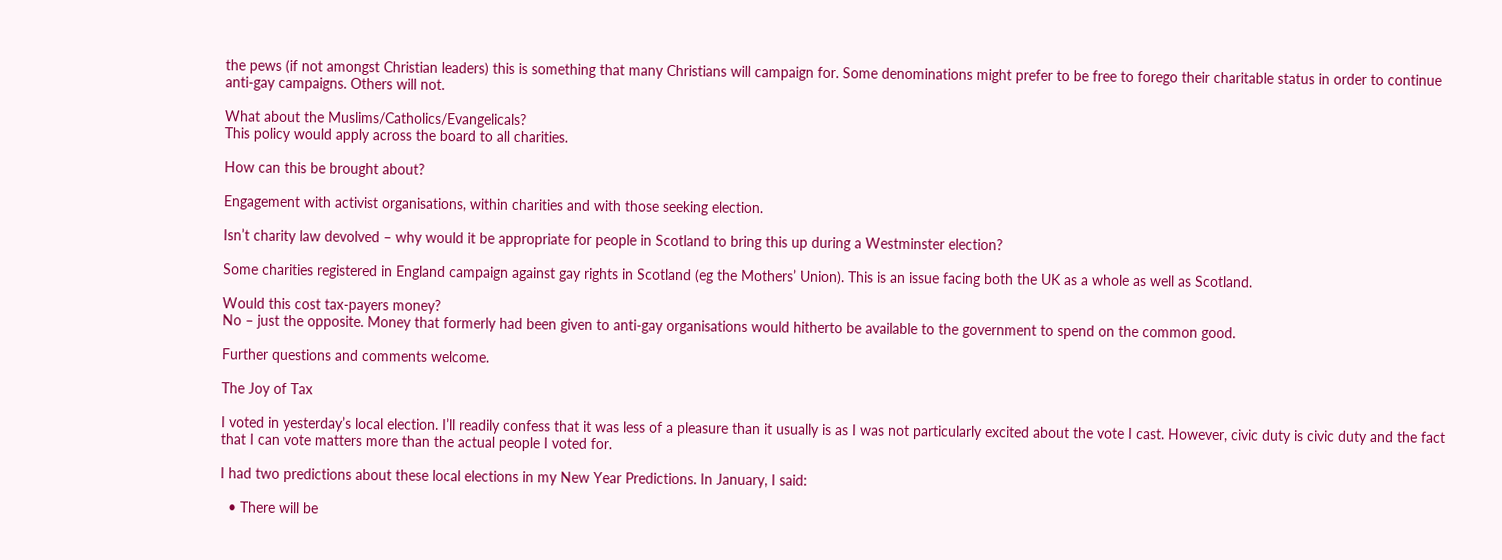the pews (if not amongst Christian leaders) this is something that many Christians will campaign for. Some denominations might prefer to be free to forego their charitable status in order to continue anti-gay campaigns. Others will not.

What about the Muslims/Catholics/Evangelicals?
This policy would apply across the board to all charities.

How can this be brought about?

Engagement with activist organisations, within charities and with those seeking election.

Isn’t charity law devolved – why would it be appropriate for people in Scotland to bring this up during a Westminster election?

Some charities registered in England campaign against gay rights in Scotland (eg the Mothers’ Union). This is an issue facing both the UK as a whole as well as Scotland.

Would this cost tax-payers money?
No – just the opposite. Money that formerly had been given to anti-gay organisations would hitherto be available to the government to spend on the common good.

Further questions and comments welcome.

The Joy of Tax

I voted in yesterday’s local election. I’ll readily confess that it was less of a pleasure than it usually is as I was not particularly excited about the vote I cast. However, civic duty is civic duty and the fact that I can vote matters more than the actual people I voted for.

I had two predictions about these local elections in my New Year Predictions. In January, I said:

  • There will be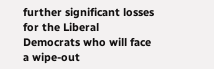further significant losses for the Liberal Democrats who will face a wipe-out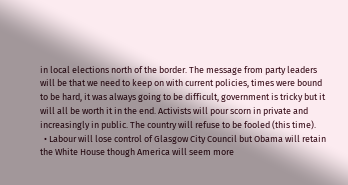in local elections north of the border. The message from party leaders will be that we need to keep on with current policies, times were bound to be hard, it was always going to be difficult, government is tricky but it will all be worth it in the end. Activists will pour scorn in private and increasingly in public. The country will refuse to be fooled (this time).
  • Labour will lose control of Glasgow City Council but Obama will retain the White House though America will seem more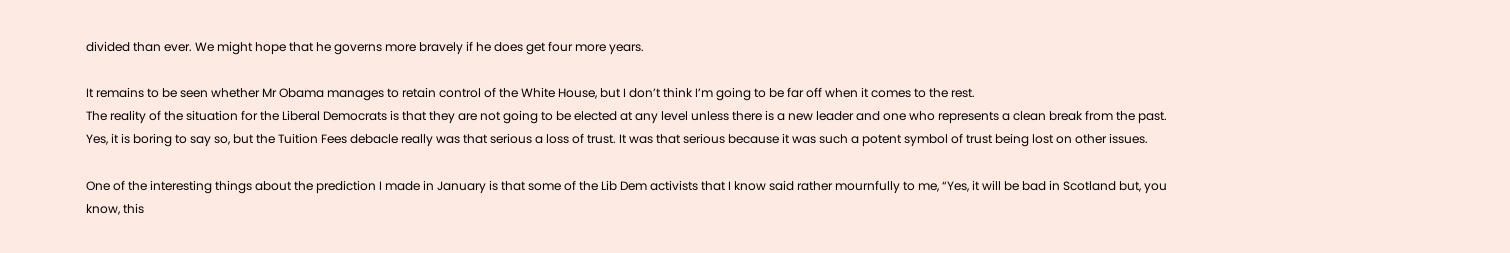divided than ever. We might hope that he governs more bravely if he does get four more years.

It remains to be seen whether Mr Obama manages to retain control of the White House, but I don’t think I’m going to be far off when it comes to the rest.
The reality of the situation for the Liberal Democrats is that they are not going to be elected at any level unless there is a new leader and one who represents a clean break from the past. Yes, it is boring to say so, but the Tuition Fees debacle really was that serious a loss of trust. It was that serious because it was such a potent symbol of trust being lost on other issues.

One of the interesting things about the prediction I made in January is that some of the Lib Dem activists that I know said rather mournfully to me, “Yes, it will be bad in Scotland but, you know, this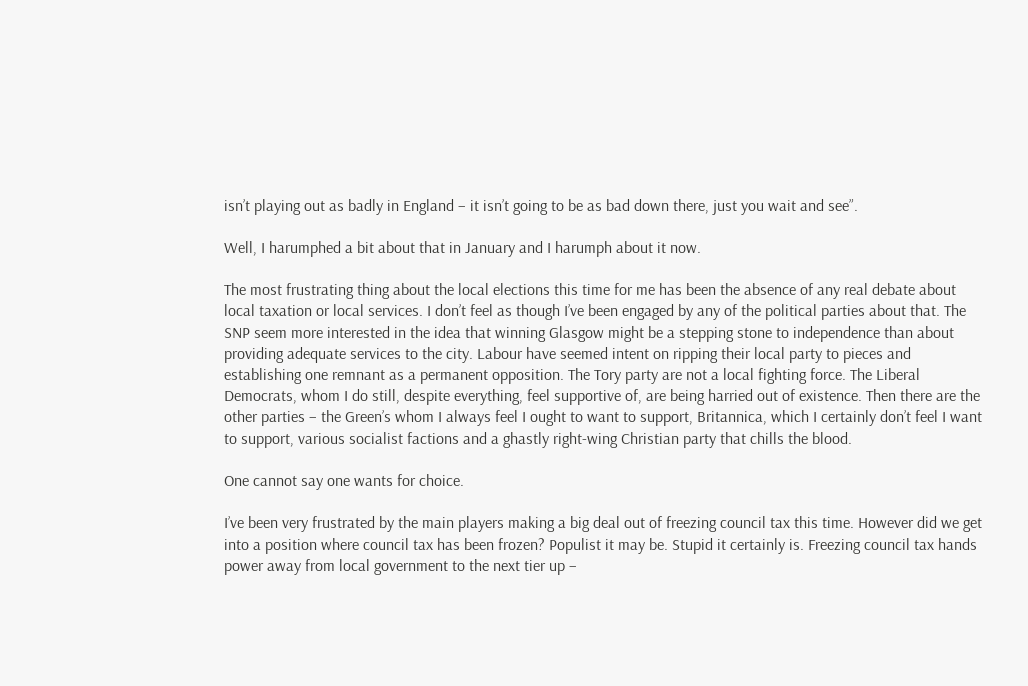isn’t playing out as badly in England – it isn’t going to be as bad down there, just you wait and see”.

Well, I harumphed a bit about that in January and I harumph about it now.

The most frustrating thing about the local elections this time for me has been the absence of any real debate about local taxation or local services. I don’t feel as though I’ve been engaged by any of the political parties about that. The SNP seem more interested in the idea that winning Glasgow might be a stepping stone to independence than about providing adequate services to the city. Labour have seemed intent on ripping their local party to pieces and establishing one remnant as a permanent opposition. The Tory party are not a local fighting force. The Liberal Democrats, whom I do still, despite everything, feel supportive of, are being harried out of existence. Then there are the other parties – the Green’s whom I always feel I ought to want to support, Britannica, which I certainly don’t feel I want to support, various socialist factions and a ghastly right-wing Christian party that chills the blood.

One cannot say one wants for choice.

I’ve been very frustrated by the main players making a big deal out of freezing council tax this time. However did we get into a position where council tax has been frozen? Populist it may be. Stupid it certainly is. Freezing council tax hands power away from local government to the next tier up –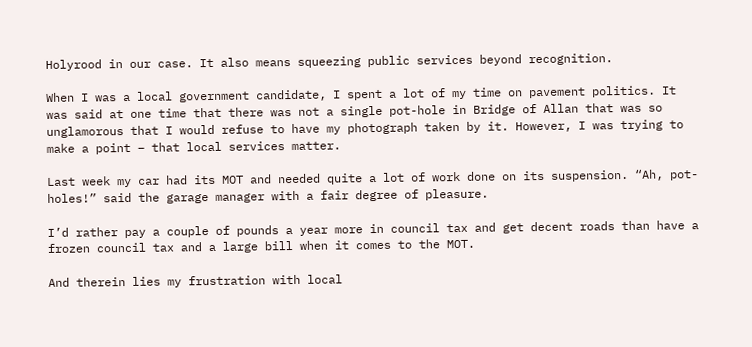Holyrood in our case. It also means squeezing public services beyond recognition.

When I was a local government candidate, I spent a lot of my time on pavement politics. It was said at one time that there was not a single pot-hole in Bridge of Allan that was so unglamorous that I would refuse to have my photograph taken by it. However, I was trying to make a point – that local services matter.

Last week my car had its MOT and needed quite a lot of work done on its suspension. “Ah, pot-holes!” said the garage manager with a fair degree of pleasure.

I’d rather pay a couple of pounds a year more in council tax and get decent roads than have a frozen council tax and a large bill when it comes to the MOT.

And therein lies my frustration with local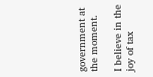government at the moment.

I believe in the joy of tax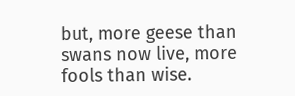but, more geese than swans now live, more fools than wise.